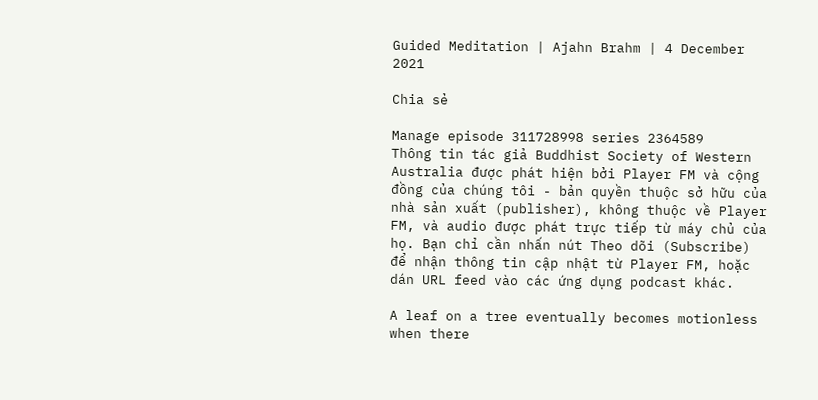Guided Meditation | Ajahn Brahm | 4 December 2021

Chia sẻ

Manage episode 311728998 series 2364589
Thông tin tác giả Buddhist Society of Western Australia được phát hiện bởi Player FM và cộng đồng của chúng tôi - bản quyền thuộc sở hữu của nhà sản xuất (publisher), không thuộc về Player FM, và audio được phát trực tiếp từ máy chủ của họ. Bạn chỉ cần nhấn nút Theo dõi (Subscribe) để nhận thông tin cập nhật từ Player FM, hoặc dán URL feed vào các ứng dụng podcast khác.

A leaf on a tree eventually becomes motionless when there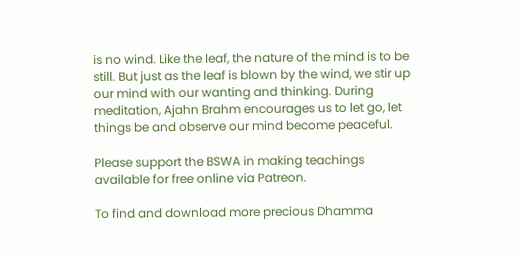is no wind. Like the leaf, the nature of the mind is to be still. But just as the leaf is blown by the wind, we stir up our mind with our wanting and thinking. During meditation, Ajahn Brahm encourages us to let go, let things be and observe our mind become peaceful.

Please support the BSWA in making teachings available for free online via Patreon.

To find and download more precious Dhamma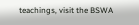teachings, visit the BSWA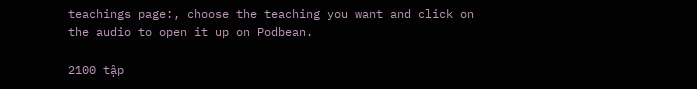teachings page:, choose the teaching you want and click on the audio to open it up on Podbean.

2100 tập